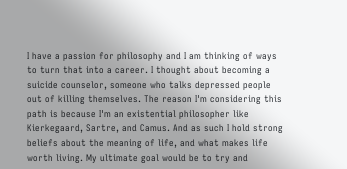I have a passion for philosophy and I am thinking of ways to turn that into a career. I thought about becoming a suicide counselor, someone who talks depressed people out of killing themselves. The reason I'm considering this path is because I'm an existential philosopher like Kierkegaard, Sartre, and Camus. And as such I hold strong beliefs about the meaning of life, and what makes life worth living. My ultimate goal would be to try and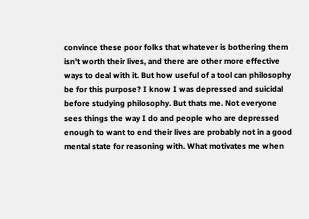convince these poor folks that whatever is bothering them isn't worth their lives, and there are other more effective ways to deal with it. But how useful of a tool can philosophy be for this purpose? I know I was depressed and suicidal before studying philosophy. But thats me. Not everyone sees things the way I do and people who are depressed enough to want to end their lives are probably not in a good mental state for reasoning with. What motivates me when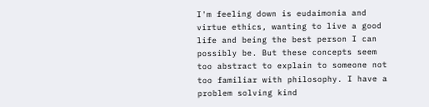I'm feeling down is eudaimonia and virtue ethics, wanting to live a good life and being the best person I can possibly be. But these concepts seem too abstract to explain to someone not too familiar with philosophy. I have a problem solving kind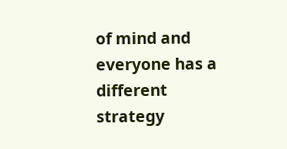of mind and everyone has a different strategy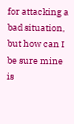for attacking a bad situation, but how can I be sure mine is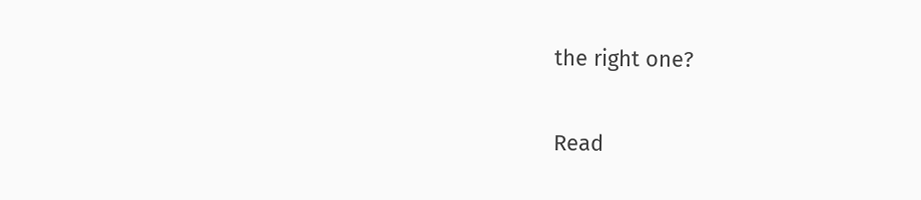the right one?

Read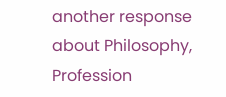another response about Philosophy, Profession